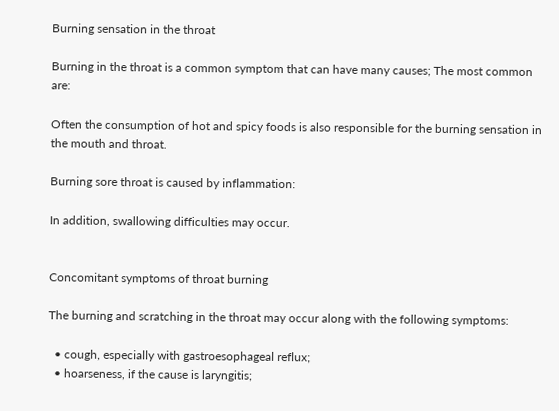Burning sensation in the throat

Burning in the throat is a common symptom that can have many causes; The most common are:

Often the consumption of hot and spicy foods is also responsible for the burning sensation in the mouth and throat.

Burning sore throat is caused by inflammation:

In addition, swallowing difficulties may occur.


Concomitant symptoms of throat burning

The burning and scratching in the throat may occur along with the following symptoms:

  • cough, especially with gastroesophageal reflux;
  • hoarseness, if the cause is laryngitis;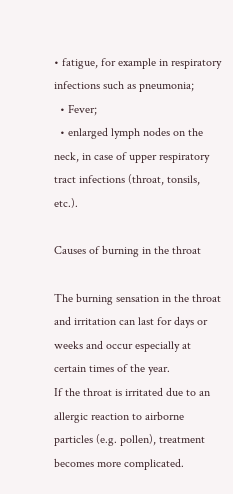• fatigue, for example in respiratory infections such as pneumonia;
  • Fever;
  • enlarged lymph nodes on the neck, in case of upper respiratory tract infections (throat, tonsils, etc.).

Causes of burning in the throat

The burning sensation in the throat and irritation can last for days or weeks and occur especially at certain times of the year.
If the throat is irritated due to an allergic reaction to airborne particles (e.g. pollen), treatment becomes more complicated.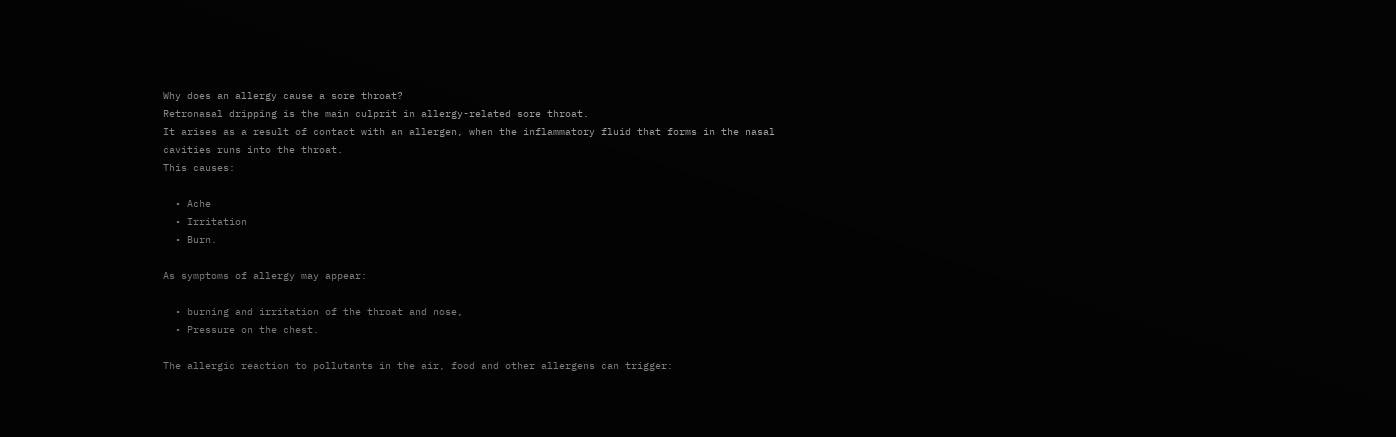Why does an allergy cause a sore throat?
Retronasal dripping is the main culprit in allergy-related sore throat.
It arises as a result of contact with an allergen, when the inflammatory fluid that forms in the nasal cavities runs into the throat.
This causes:

  • Ache
  • Irritation
  • Burn.

As symptoms of allergy may appear:

  • burning and irritation of the throat and nose,
  • Pressure on the chest.

The allergic reaction to pollutants in the air, food and other allergens can trigger: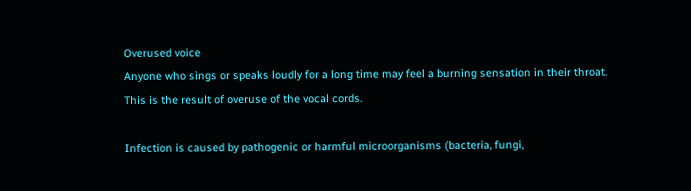Overused voice
Anyone who sings or speaks loudly for a long time may feel a burning sensation in their throat.
This is the result of overuse of the vocal cords.

Infection is caused by pathogenic or harmful microorganisms (bacteria, fungi,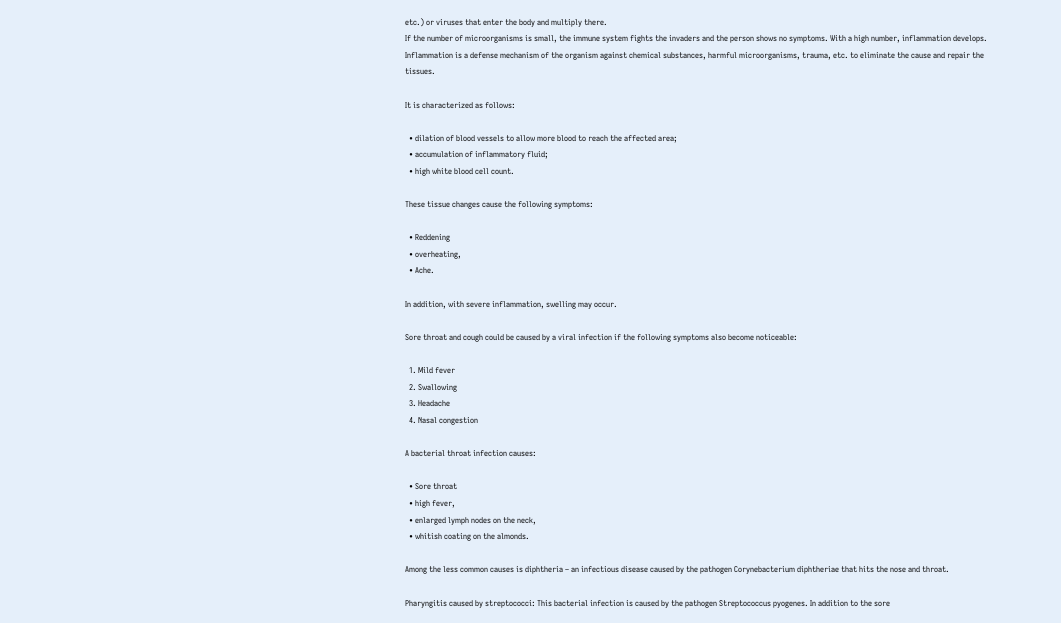etc.) or viruses that enter the body and multiply there.
If the number of microorganisms is small, the immune system fights the invaders and the person shows no symptoms. With a high number, inflammation develops.
Inflammation is a defense mechanism of the organism against chemical substances, harmful microorganisms, trauma, etc. to eliminate the cause and repair the tissues.

It is characterized as follows:

  • dilation of blood vessels to allow more blood to reach the affected area;
  • accumulation of inflammatory fluid;
  • high white blood cell count.

These tissue changes cause the following symptoms:

  • Reddening
  • overheating,
  • Ache.

In addition, with severe inflammation, swelling may occur.

Sore throat and cough could be caused by a viral infection if the following symptoms also become noticeable:

  1. Mild fever
  2. Swallowing
  3. Headache
  4. Nasal congestion

A bacterial throat infection causes:

  • Sore throat
  • high fever,
  • enlarged lymph nodes on the neck,
  • whitish coating on the almonds.

Among the less common causes is diphtheria – an infectious disease caused by the pathogen Corynebacterium diphtheriae that hits the nose and throat.

Pharyngitis caused by streptococci: This bacterial infection is caused by the pathogen Streptococcus pyogenes. In addition to the sore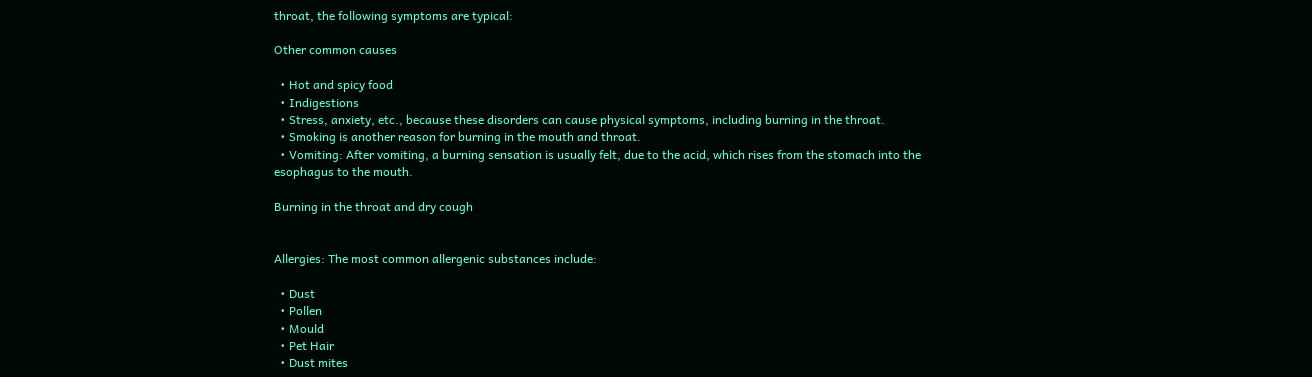throat, the following symptoms are typical:

Other common causes

  • Hot and spicy food
  • Indigestions
  • Stress, anxiety, etc., because these disorders can cause physical symptoms, including burning in the throat.
  • Smoking is another reason for burning in the mouth and throat.
  • Vomiting: After vomiting, a burning sensation is usually felt, due to the acid, which rises from the stomach into the esophagus to the mouth.

Burning in the throat and dry cough


Allergies: The most common allergenic substances include:

  • Dust
  • Pollen
  • Mould
  • Pet Hair
  • Dust mites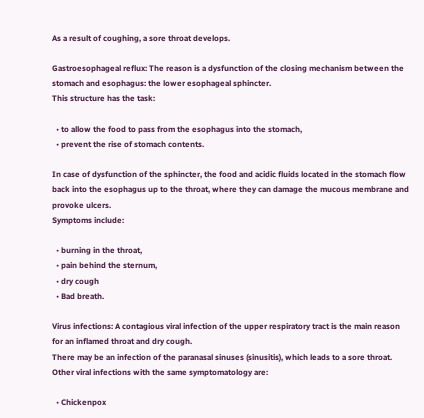As a result of coughing, a sore throat develops.

Gastroesophageal reflux: The reason is a dysfunction of the closing mechanism between the stomach and esophagus: the lower esophageal sphincter.
This structure has the task:

  • to allow the food to pass from the esophagus into the stomach,
  • prevent the rise of stomach contents.

In case of dysfunction of the sphincter, the food and acidic fluids located in the stomach flow back into the esophagus up to the throat, where they can damage the mucous membrane and provoke ulcers.
Symptoms include:

  • burning in the throat,
  • pain behind the sternum,
  • dry cough
  • Bad breath.

Virus infections: A contagious viral infection of the upper respiratory tract is the main reason for an inflamed throat and dry cough.
There may be an infection of the paranasal sinuses (sinusitis), which leads to a sore throat.
Other viral infections with the same symptomatology are:

  • Chickenpox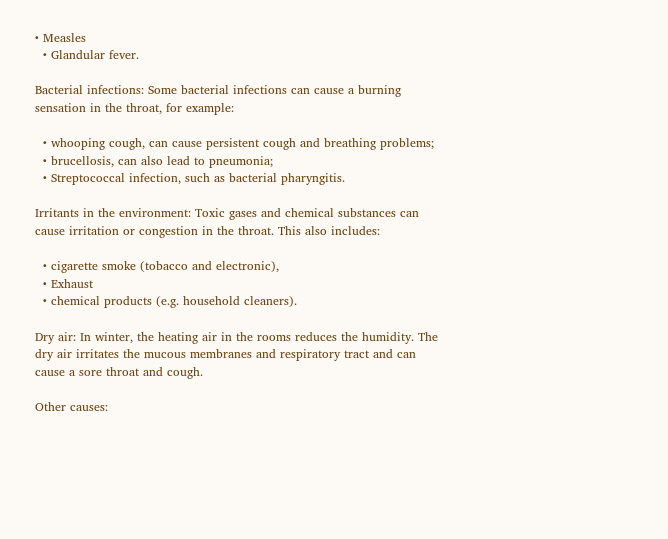• Measles
  • Glandular fever.

Bacterial infections: Some bacterial infections can cause a burning sensation in the throat, for example:

  • whooping cough, can cause persistent cough and breathing problems;
  • brucellosis, can also lead to pneumonia;
  • Streptococcal infection, such as bacterial pharyngitis.

Irritants in the environment: Toxic gases and chemical substances can cause irritation or congestion in the throat. This also includes:

  • cigarette smoke (tobacco and electronic),
  • Exhaust
  • chemical products (e.g. household cleaners).

Dry air: In winter, the heating air in the rooms reduces the humidity. The dry air irritates the mucous membranes and respiratory tract and can cause a sore throat and cough.

Other causes: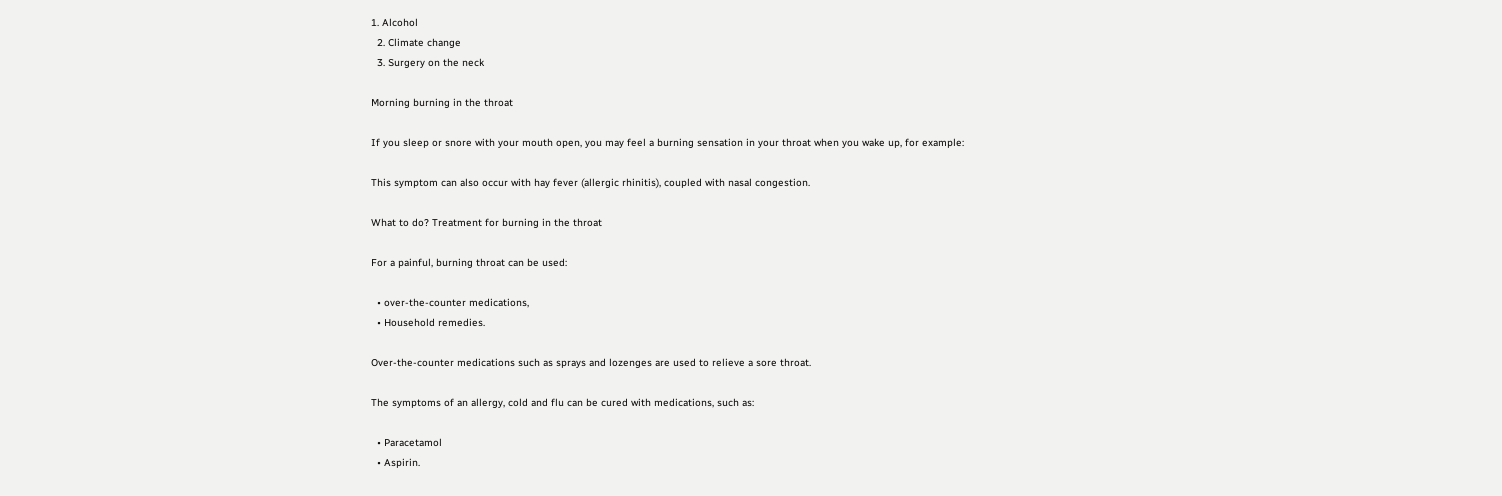1. Alcohol
  2. Climate change
  3. Surgery on the neck

Morning burning in the throat

If you sleep or snore with your mouth open, you may feel a burning sensation in your throat when you wake up, for example:

This symptom can also occur with hay fever (allergic rhinitis), coupled with nasal congestion.

What to do? Treatment for burning in the throat

For a painful, burning throat can be used:

  • over-the-counter medications,
  • Household remedies.

Over-the-counter medications such as sprays and lozenges are used to relieve a sore throat.

The symptoms of an allergy, cold and flu can be cured with medications, such as:

  • Paracetamol
  • Aspirin.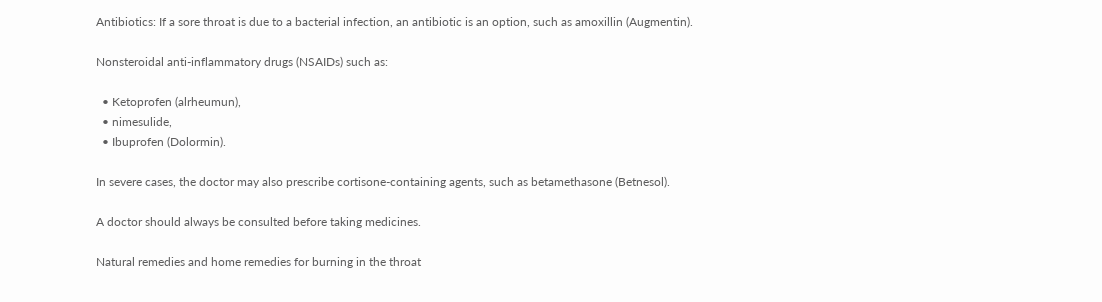Antibiotics: If a sore throat is due to a bacterial infection, an antibiotic is an option, such as amoxillin (Augmentin).

Nonsteroidal anti-inflammatory drugs (NSAIDs) such as:

  • Ketoprofen (alrheumun),
  • nimesulide,
  • Ibuprofen (Dolormin).

In severe cases, the doctor may also prescribe cortisone-containing agents, such as betamethasone (Betnesol).

A doctor should always be consulted before taking medicines.

Natural remedies and home remedies for burning in the throat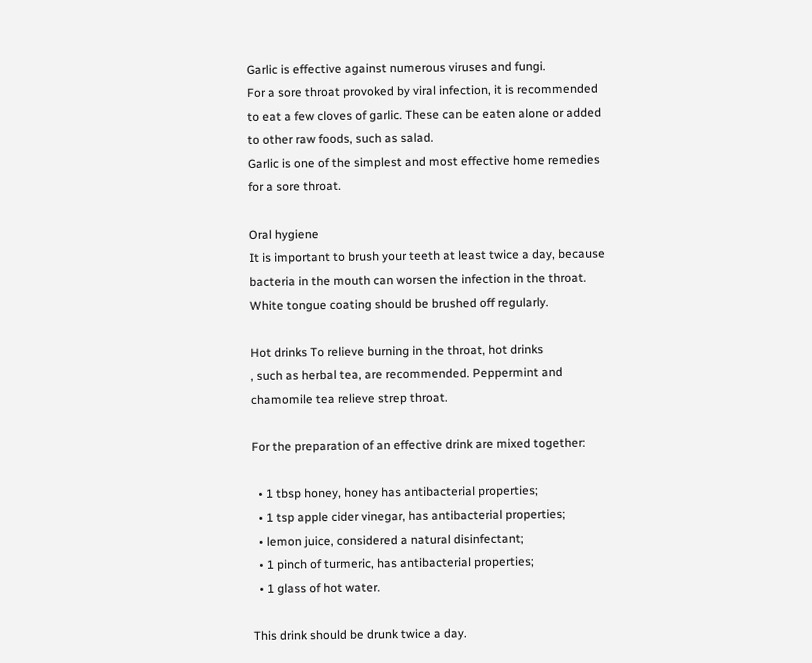Garlic is effective against numerous viruses and fungi.
For a sore throat provoked by viral infection, it is recommended to eat a few cloves of garlic. These can be eaten alone or added to other raw foods, such as salad.
Garlic is one of the simplest and most effective home remedies for a sore throat.

Oral hygiene
It is important to brush your teeth at least twice a day, because bacteria in the mouth can worsen the infection in the throat. White tongue coating should be brushed off regularly.

Hot drinks To relieve burning in the throat, hot drinks
, such as herbal tea, are recommended. Peppermint and chamomile tea relieve strep throat.

For the preparation of an effective drink are mixed together:

  • 1 tbsp honey, honey has antibacterial properties;
  • 1 tsp apple cider vinegar, has antibacterial properties;
  • lemon juice, considered a natural disinfectant;
  • 1 pinch of turmeric, has antibacterial properties;
  • 1 glass of hot water.

This drink should be drunk twice a day.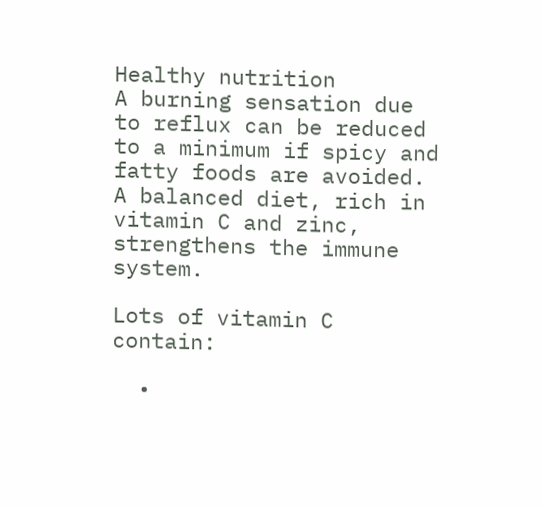Healthy nutrition
A burning sensation due to reflux can be reduced to a minimum if spicy and fatty foods are avoided. A balanced diet, rich in vitamin C and zinc, strengthens the immune system.

Lots of vitamin C contain:

  •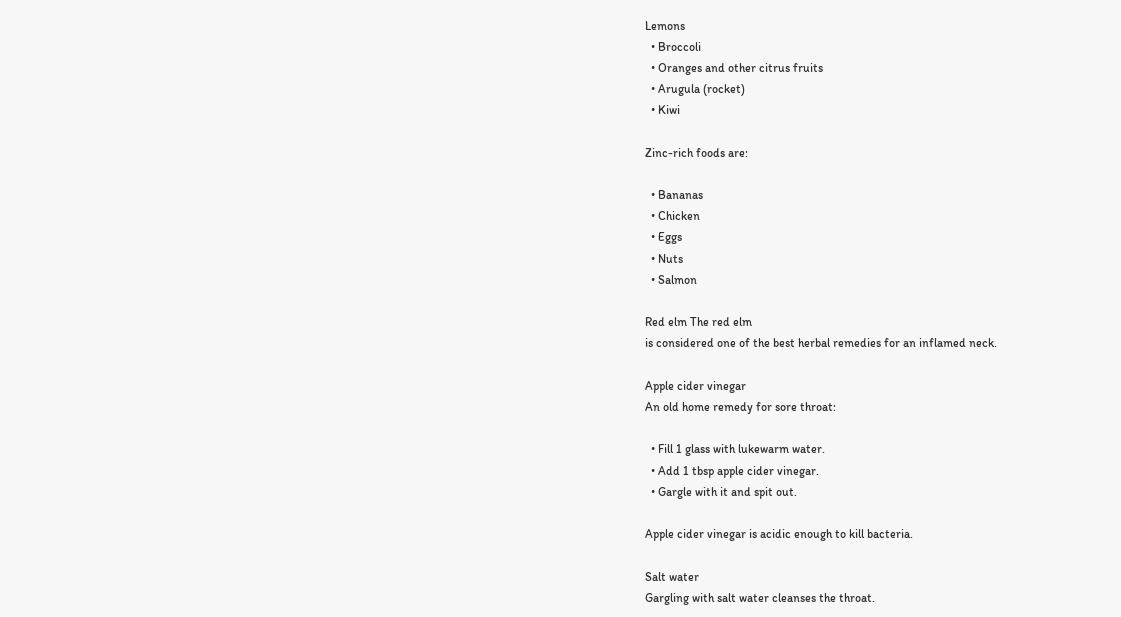Lemons
  • Broccoli
  • Oranges and other citrus fruits
  • Arugula (rocket)
  • Kiwi

Zinc-rich foods are:

  • Bananas
  • Chicken
  • Eggs
  • Nuts
  • Salmon

Red elm The red elm
is considered one of the best herbal remedies for an inflamed neck.

Apple cider vinegar
An old home remedy for sore throat:

  • Fill 1 glass with lukewarm water.
  • Add 1 tbsp apple cider vinegar.
  • Gargle with it and spit out.

Apple cider vinegar is acidic enough to kill bacteria.

Salt water
Gargling with salt water cleanses the throat.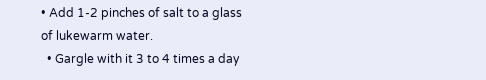• Add 1-2 pinches of salt to a glass of lukewarm water.
  • Gargle with it 3 to 4 times a day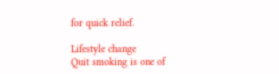for quick relief.

Lifestyle change
Quit smoking is one of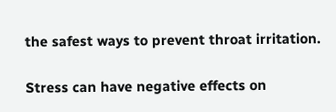the safest ways to prevent throat irritation.

Stress can have negative effects on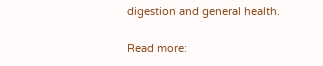digestion and general health.

Read more: